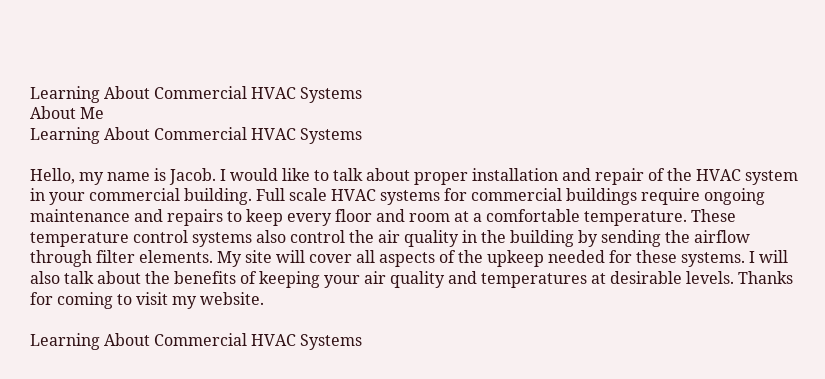Learning About Commercial HVAC Systems
About Me
Learning About Commercial HVAC Systems

Hello, my name is Jacob. I would like to talk about proper installation and repair of the HVAC system in your commercial building. Full scale HVAC systems for commercial buildings require ongoing maintenance and repairs to keep every floor and room at a comfortable temperature. These temperature control systems also control the air quality in the building by sending the airflow through filter elements. My site will cover all aspects of the upkeep needed for these systems. I will also talk about the benefits of keeping your air quality and temperatures at desirable levels. Thanks for coming to visit my website.

Learning About Commercial HVAC Systems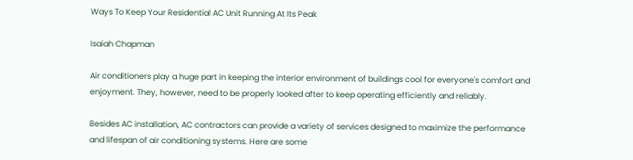Ways To Keep Your Residential AC Unit Running At Its Peak

Isaiah Chapman

Air conditioners play a huge part in keeping the interior environment of buildings cool for everyone's comfort and enjoyment. They, however, need to be properly looked after to keep operating efficiently and reliably.

Besides AC installation, AC contractors can provide a variety of services designed to maximize the performance and lifespan of air conditioning systems. Here are some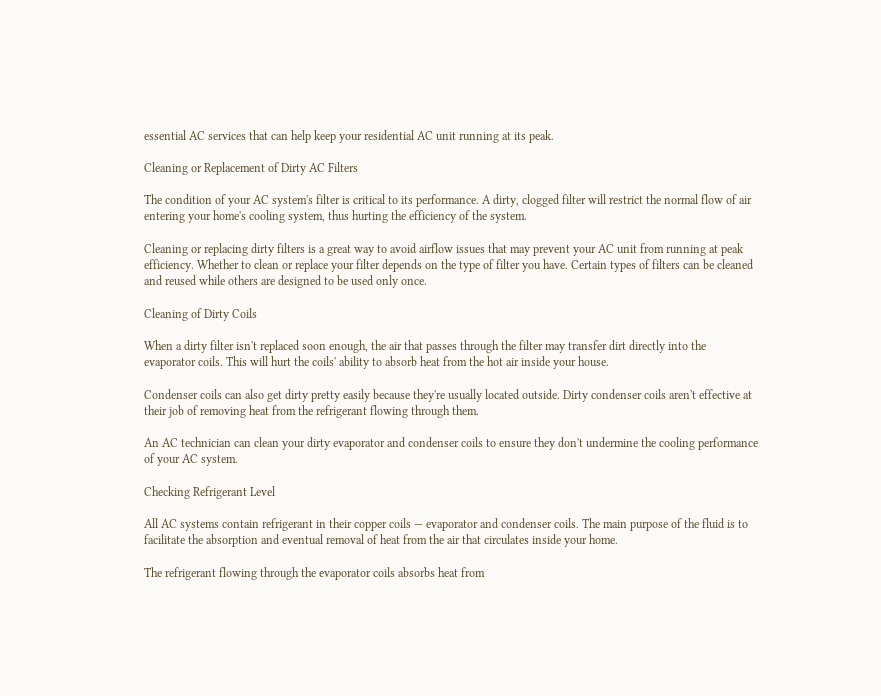essential AC services that can help keep your residential AC unit running at its peak.

Cleaning or Replacement of Dirty AC Filters

The condition of your AC system's filter is critical to its performance. A dirty, clogged filter will restrict the normal flow of air entering your home's cooling system, thus hurting the efficiency of the system.

Cleaning or replacing dirty filters is a great way to avoid airflow issues that may prevent your AC unit from running at peak efficiency. Whether to clean or replace your filter depends on the type of filter you have. Certain types of filters can be cleaned and reused while others are designed to be used only once.

Cleaning of Dirty Coils

When a dirty filter isn't replaced soon enough, the air that passes through the filter may transfer dirt directly into the evaporator coils. This will hurt the coils' ability to absorb heat from the hot air inside your house.

Condenser coils can also get dirty pretty easily because they're usually located outside. Dirty condenser coils aren't effective at their job of removing heat from the refrigerant flowing through them.

An AC technician can clean your dirty evaporator and condenser coils to ensure they don't undermine the cooling performance of your AC system.

Checking Refrigerant Level

All AC systems contain refrigerant in their copper coils — evaporator and condenser coils. The main purpose of the fluid is to facilitate the absorption and eventual removal of heat from the air that circulates inside your home.

The refrigerant flowing through the evaporator coils absorbs heat from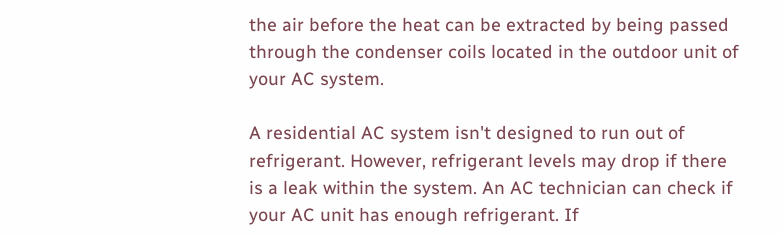the air before the heat can be extracted by being passed through the condenser coils located in the outdoor unit of your AC system.

A residential AC system isn't designed to run out of refrigerant. However, refrigerant levels may drop if there is a leak within the system. An AC technician can check if your AC unit has enough refrigerant. If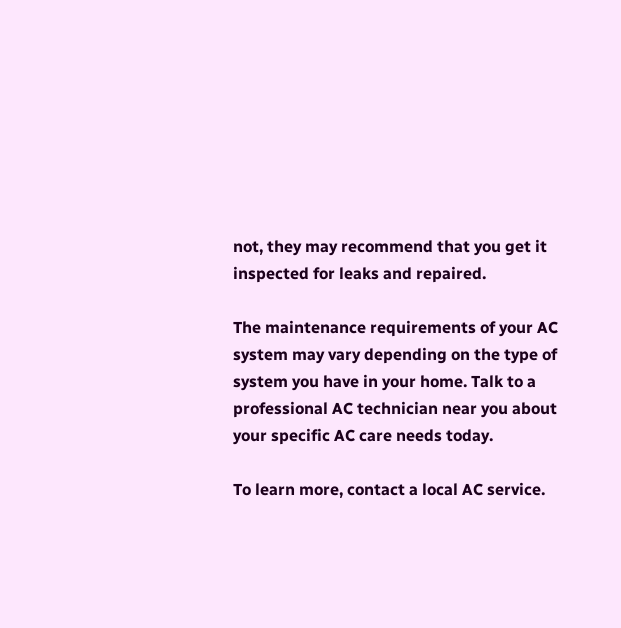not, they may recommend that you get it inspected for leaks and repaired.

The maintenance requirements of your AC system may vary depending on the type of system you have in your home. Talk to a professional AC technician near you about your specific AC care needs today.

To learn more, contact a local AC service.